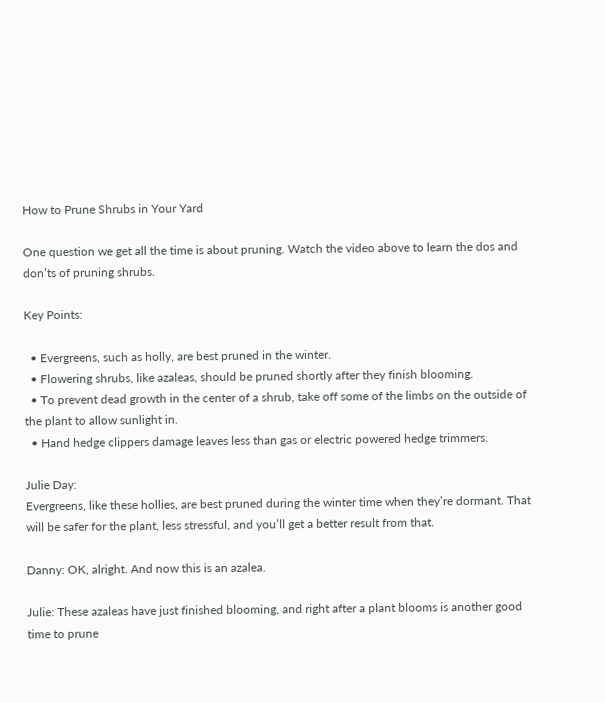How to Prune Shrubs in Your Yard

One question we get all the time is about pruning. Watch the video above to learn the dos and don’ts of pruning shrubs.

Key Points:

  • Evergreens, such as holly, are best pruned in the winter.
  • Flowering shrubs, like azaleas, should be pruned shortly after they finish blooming.
  • To prevent dead growth in the center of a shrub, take off some of the limbs on the outside of the plant to allow sunlight in.
  • Hand hedge clippers damage leaves less than gas or electric powered hedge trimmers.

Julie Day:
Evergreens, like these hollies, are best pruned during the winter time when they’re dormant. That will be safer for the plant, less stressful, and you’ll get a better result from that.

Danny: OK, alright. And now this is an azalea.

Julie: These azaleas have just finished blooming, and right after a plant blooms is another good time to prune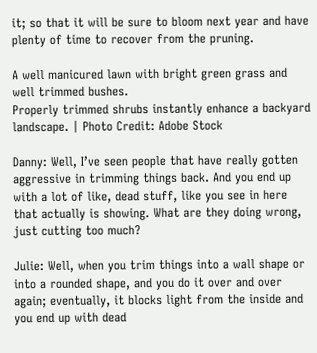it; so that it will be sure to bloom next year and have plenty of time to recover from the pruning.

A well manicured lawn with bright green grass and well trimmed bushes.
Properly trimmed shrubs instantly enhance a backyard landscape. | Photo Credit: Adobe Stock

Danny: Well, I’ve seen people that have really gotten aggressive in trimming things back. And you end up with a lot of like, dead stuff, like you see in here that actually is showing. What are they doing wrong, just cutting too much?

Julie: Well, when you trim things into a wall shape or into a rounded shape, and you do it over and over again; eventually, it blocks light from the inside and you end up with dead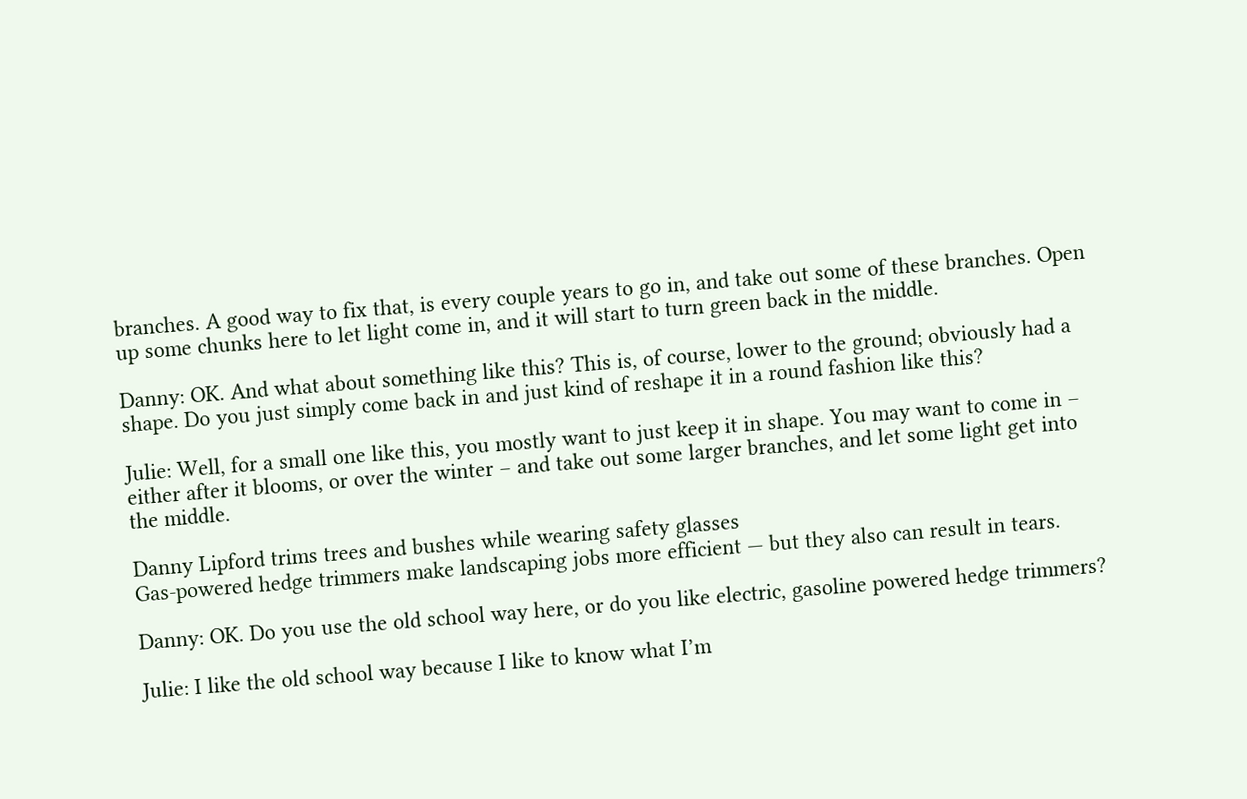branches. A good way to fix that, is every couple years to go in, and take out some of these branches. Open up some chunks here to let light come in, and it will start to turn green back in the middle.

Danny: OK. And what about something like this? This is, of course, lower to the ground; obviously had a shape. Do you just simply come back in and just kind of reshape it in a round fashion like this?

Julie: Well, for a small one like this, you mostly want to just keep it in shape. You may want to come in – either after it blooms, or over the winter – and take out some larger branches, and let some light get into the middle.

Danny Lipford trims trees and bushes while wearing safety glasses
Gas-powered hedge trimmers make landscaping jobs more efficient — but they also can result in tears.

Danny: OK. Do you use the old school way here, or do you like electric, gasoline powered hedge trimmers?

Julie: I like the old school way because I like to know what I’m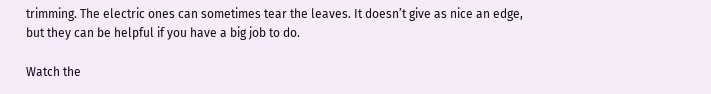trimming. The electric ones can sometimes tear the leaves. It doesn’t give as nice an edge, but they can be helpful if you have a big job to do.

Watch the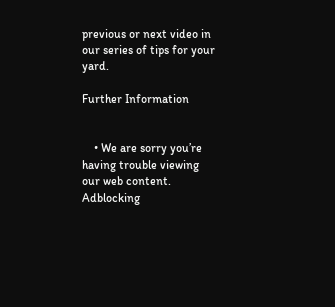previous or next video in our series of tips for your yard.

Further Information


    • We are sorry you’re having trouble viewing our web content. Adblocking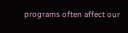programs often affect our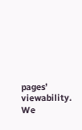pages’ viewability. We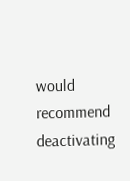would recommend deactivating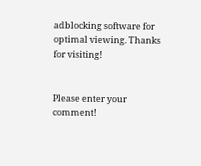adblocking software for optimal viewing. Thanks for visiting!


Please enter your comment!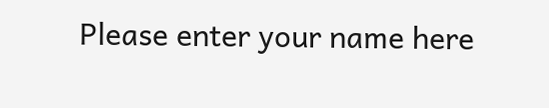Please enter your name here